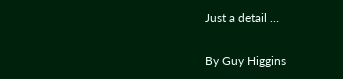Just a detail …

By Guy Higgins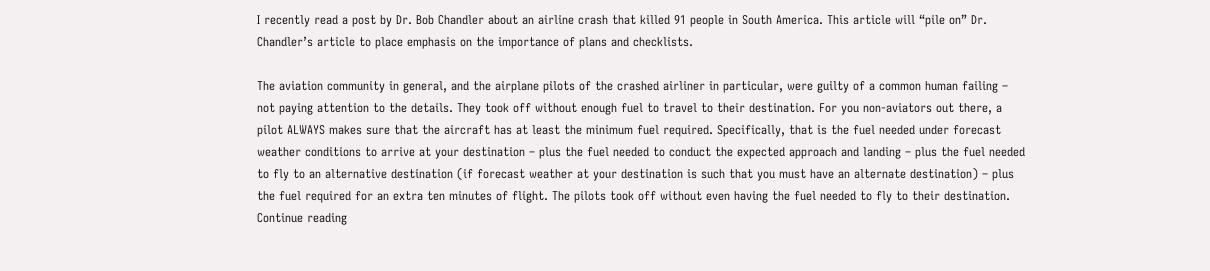I recently read a post by Dr. Bob Chandler about an airline crash that killed 91 people in South America. This article will “pile on” Dr. Chandler’s article to place emphasis on the importance of plans and checklists.

The aviation community in general, and the airplane pilots of the crashed airliner in particular, were guilty of a common human failing – not paying attention to the details. They took off without enough fuel to travel to their destination. For you non-aviators out there, a pilot ALWAYS makes sure that the aircraft has at least the minimum fuel required. Specifically, that is the fuel needed under forecast weather conditions to arrive at your destination – plus the fuel needed to conduct the expected approach and landing – plus the fuel needed to fly to an alternative destination (if forecast weather at your destination is such that you must have an alternate destination) – plus the fuel required for an extra ten minutes of flight. The pilots took off without even having the fuel needed to fly to their destination. Continue reading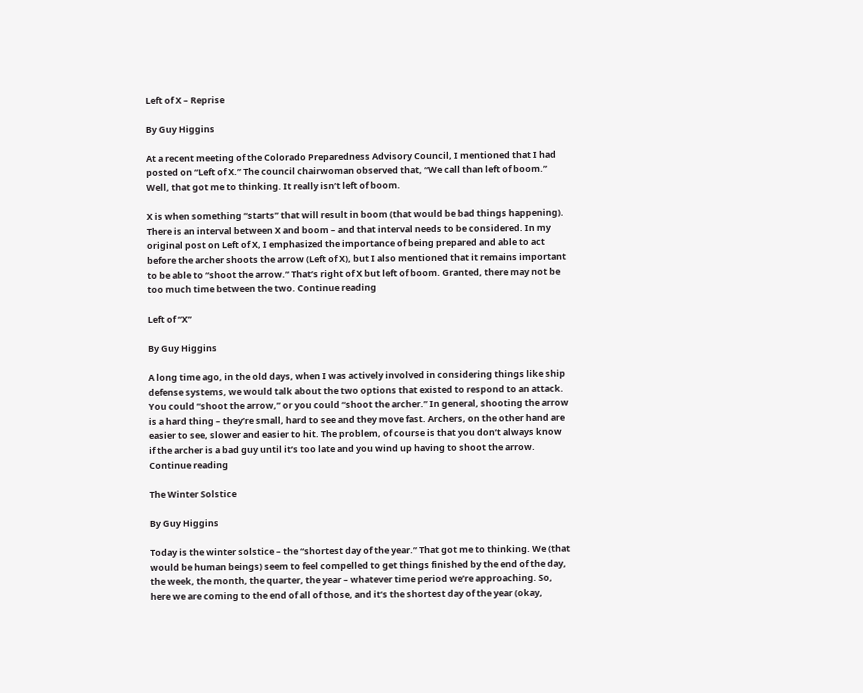Left of X – Reprise

By Guy Higgins

At a recent meeting of the Colorado Preparedness Advisory Council, I mentioned that I had posted on “Left of X.” The council chairwoman observed that, “We call than left of boom.” Well, that got me to thinking. It really isn’t left of boom.

X is when something “starts” that will result in boom (that would be bad things happening). There is an interval between X and boom – and that interval needs to be considered. In my original post on Left of X, I emphasized the importance of being prepared and able to act before the archer shoots the arrow (Left of X), but I also mentioned that it remains important to be able to “shoot the arrow.” That’s right of X but left of boom. Granted, there may not be too much time between the two. Continue reading

Left of “X”

By Guy Higgins

A long time ago, in the old days, when I was actively involved in considering things like ship defense systems, we would talk about the two options that existed to respond to an attack. You could “shoot the arrow,” or you could “shoot the archer.” In general, shooting the arrow is a hard thing – they’re small, hard to see and they move fast. Archers, on the other hand are easier to see, slower and easier to hit. The problem, of course is that you don’t always know if the archer is a bad guy until it’s too late and you wind up having to shoot the arrow. Continue reading

The Winter Solstice

By Guy Higgins

Today is the winter solstice – the “shortest day of the year.” That got me to thinking. We (that would be human beings) seem to feel compelled to get things finished by the end of the day, the week, the month, the quarter, the year – whatever time period we’re approaching. So, here we are coming to the end of all of those, and it’s the shortest day of the year (okay,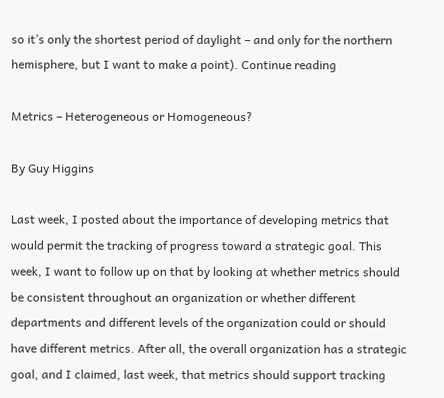so it’s only the shortest period of daylight – and only for the northern hemisphere, but I want to make a point). Continue reading

Metrics – Heterogeneous or Homogeneous?

By Guy Higgins

Last week, I posted about the importance of developing metrics that would permit the tracking of progress toward a strategic goal. This week, I want to follow up on that by looking at whether metrics should be consistent throughout an organization or whether different departments and different levels of the organization could or should have different metrics. After all, the overall organization has a strategic goal, and I claimed, last week, that metrics should support tracking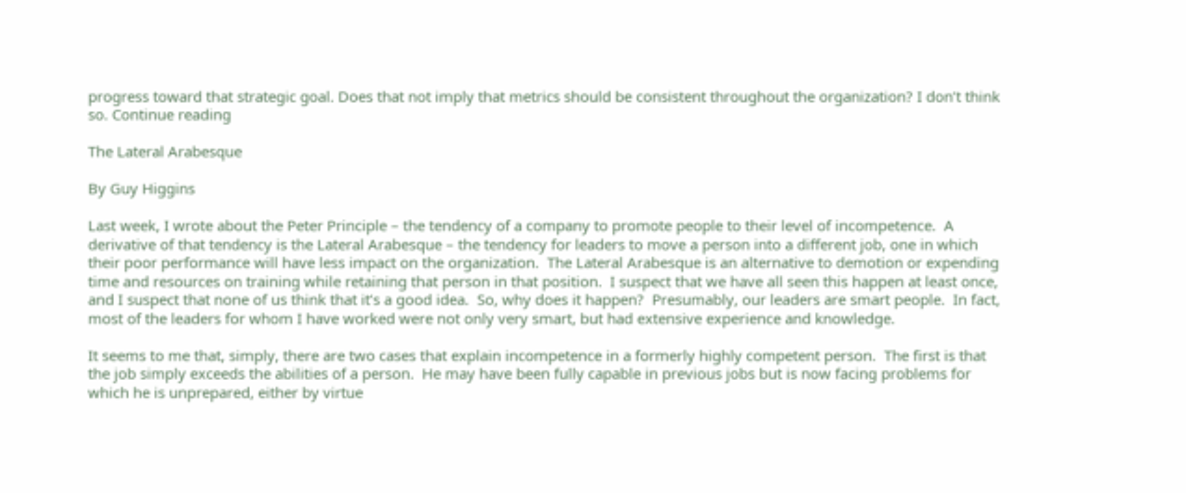progress toward that strategic goal. Does that not imply that metrics should be consistent throughout the organization? I don’t think so. Continue reading

The Lateral Arabesque

By Guy Higgins

Last week, I wrote about the Peter Principle – the tendency of a company to promote people to their level of incompetence.  A derivative of that tendency is the Lateral Arabesque – the tendency for leaders to move a person into a different job, one in which their poor performance will have less impact on the organization.  The Lateral Arabesque is an alternative to demotion or expending time and resources on training while retaining that person in that position.  I suspect that we have all seen this happen at least once, and I suspect that none of us think that it’s a good idea.  So, why does it happen?  Presumably, our leaders are smart people.  In fact, most of the leaders for whom I have worked were not only very smart, but had extensive experience and knowledge.

It seems to me that, simply, there are two cases that explain incompetence in a formerly highly competent person.  The first is that the job simply exceeds the abilities of a person.  He may have been fully capable in previous jobs but is now facing problems for which he is unprepared, either by virtue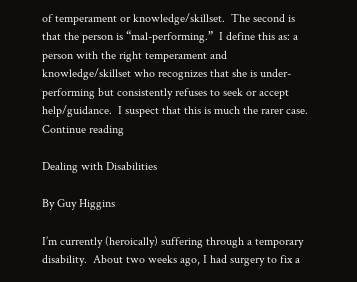of temperament or knowledge/skillset.  The second is that the person is “mal-performing.”  I define this as: a person with the right temperament and knowledge/skillset who recognizes that she is under-performing but consistently refuses to seek or accept help/guidance.  I suspect that this is much the rarer case. Continue reading

Dealing with Disabilities

By Guy Higgins

I’m currently (heroically) suffering through a temporary disability.  About two weeks ago, I had surgery to fix a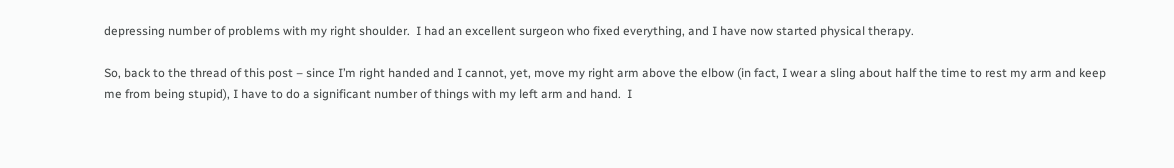depressing number of problems with my right shoulder.  I had an excellent surgeon who fixed everything, and I have now started physical therapy.

So, back to the thread of this post – since I’m right handed and I cannot, yet, move my right arm above the elbow (in fact, I wear a sling about half the time to rest my arm and keep me from being stupid), I have to do a significant number of things with my left arm and hand.  I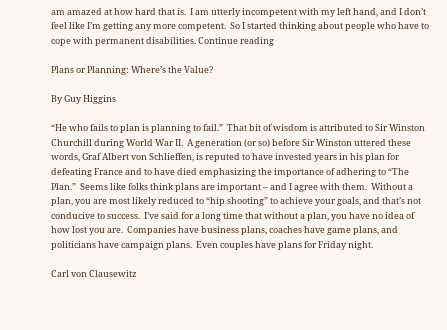am amazed at how hard that is.  I am utterly incompetent with my left hand, and I don’t feel like I’m getting any more competent.  So I started thinking about people who have to cope with permanent disabilities. Continue reading

Plans or Planning: Where’s the Value?

By Guy Higgins

“He who fails to plan is planning to fail.”  That bit of wisdom is attributed to Sir Winston Churchill during World War II.  A generation (or so) before Sir Winston uttered these words, Graf Albert von Schlieffen, is reputed to have invested years in his plan for defeating France and to have died emphasizing the importance of adhering to “The Plan.”  Seems like folks think plans are important – and I agree with them.  Without a plan, you are most likely reduced to “hip shooting” to achieve your goals, and that’s not conducive to success.  I’ve said for a long time that without a plan, you have no idea of how lost you are.  Companies have business plans, coaches have game plans, and politicians have campaign plans.  Even couples have plans for Friday night.

Carl von Clausewitz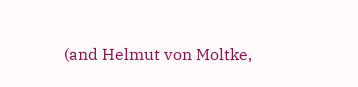(and Helmut von Moltke,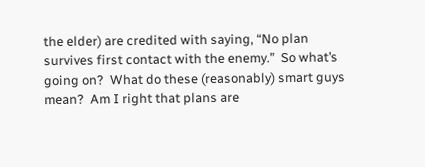the elder) are credited with saying, “No plan survives first contact with the enemy.”  So what’s going on?  What do these (reasonably) smart guys mean?  Am I right that plans are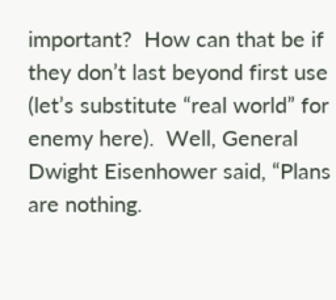important?  How can that be if they don’t last beyond first use (let’s substitute “real world” for enemy here).  Well, General Dwight Eisenhower said, “Plans are nothing.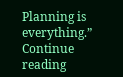Planning is everything.”  Continue reading